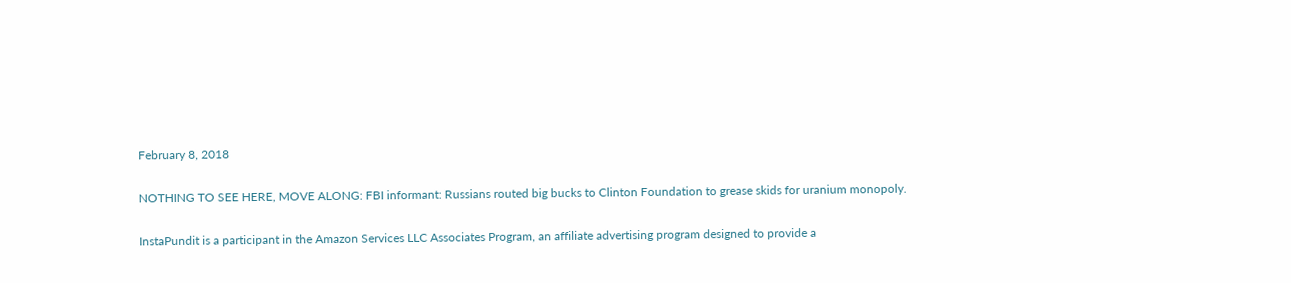February 8, 2018

NOTHING TO SEE HERE, MOVE ALONG: FBI informant: Russians routed big bucks to Clinton Foundation to grease skids for uranium monopoly.

InstaPundit is a participant in the Amazon Services LLC Associates Program, an affiliate advertising program designed to provide a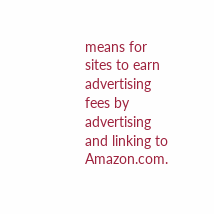means for sites to earn advertising fees by advertising and linking to Amazon.com.